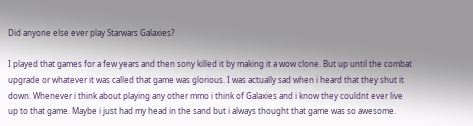Did anyone else ever play Starwars Galaxies?

I played that games for a few years and then sony killed it by making it a wow clone. But up until the combat upgrade or whatever it was called that game was glorious. I was actually sad when i heard that they shut it down. Whenever i think about playing any other mmo i think of Galaxies and i know they couldnt ever live up to that game. Maybe i just had my head in the sand but i always thought that game was so awesome.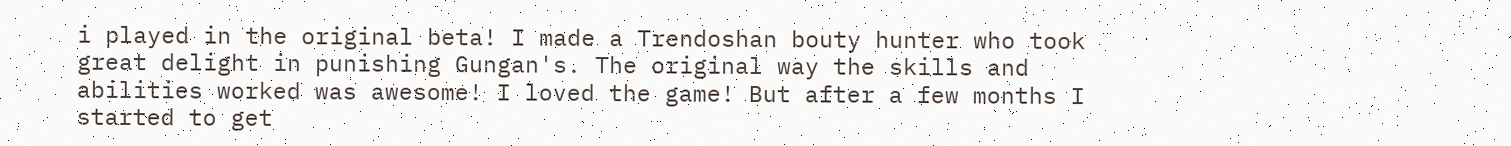i played in the original beta! I made a Trendoshan bouty hunter who took great delight in punishing Gungan's. The original way the skills and abilities worked was awesome! I loved the game! But after a few months I started to get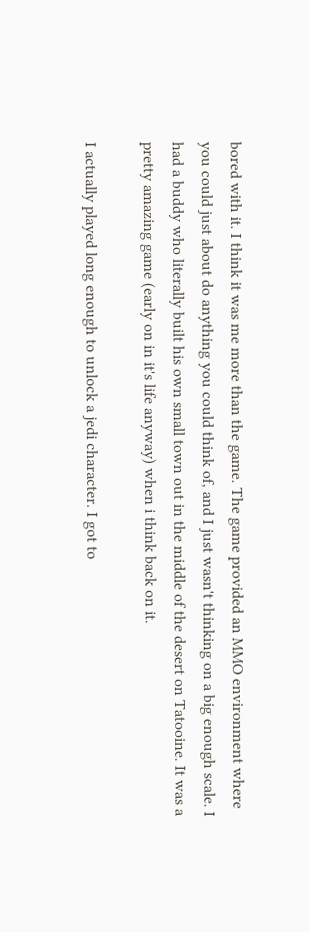bored with it. I think it was me more than the game. The game provided an MMO environment where you could just about do anything you could think of, and I just wasn't thinking on a big enough scale. I had a buddy who literally built his own small town out in the middle of the desert on Tatooine. It was a pretty amazing game (early on in it's life anyway) when i think back on it.

I actually played long enough to unlock a jedi character. I got to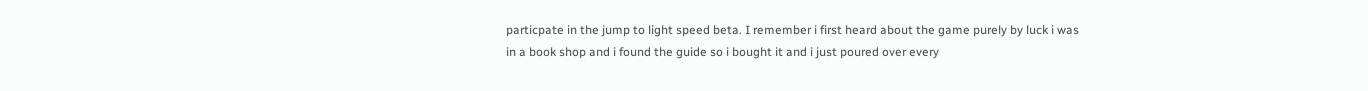particpate in the jump to light speed beta. I remember i first heard about the game purely by luck i was in a book shop and i found the guide so i bought it and i just poured over every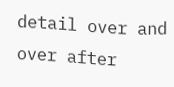detail over and over after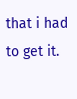that i had to get it.